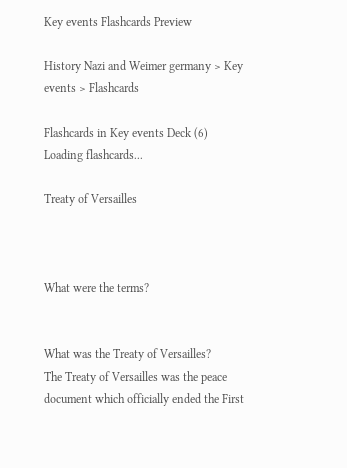Key events Flashcards Preview

History Nazi and Weimer germany > Key events > Flashcards

Flashcards in Key events Deck (6)
Loading flashcards...

Treaty of Versailles



What were the terms?


What was the Treaty of Versailles?
The Treaty of Versailles was the peace document which officially ended the First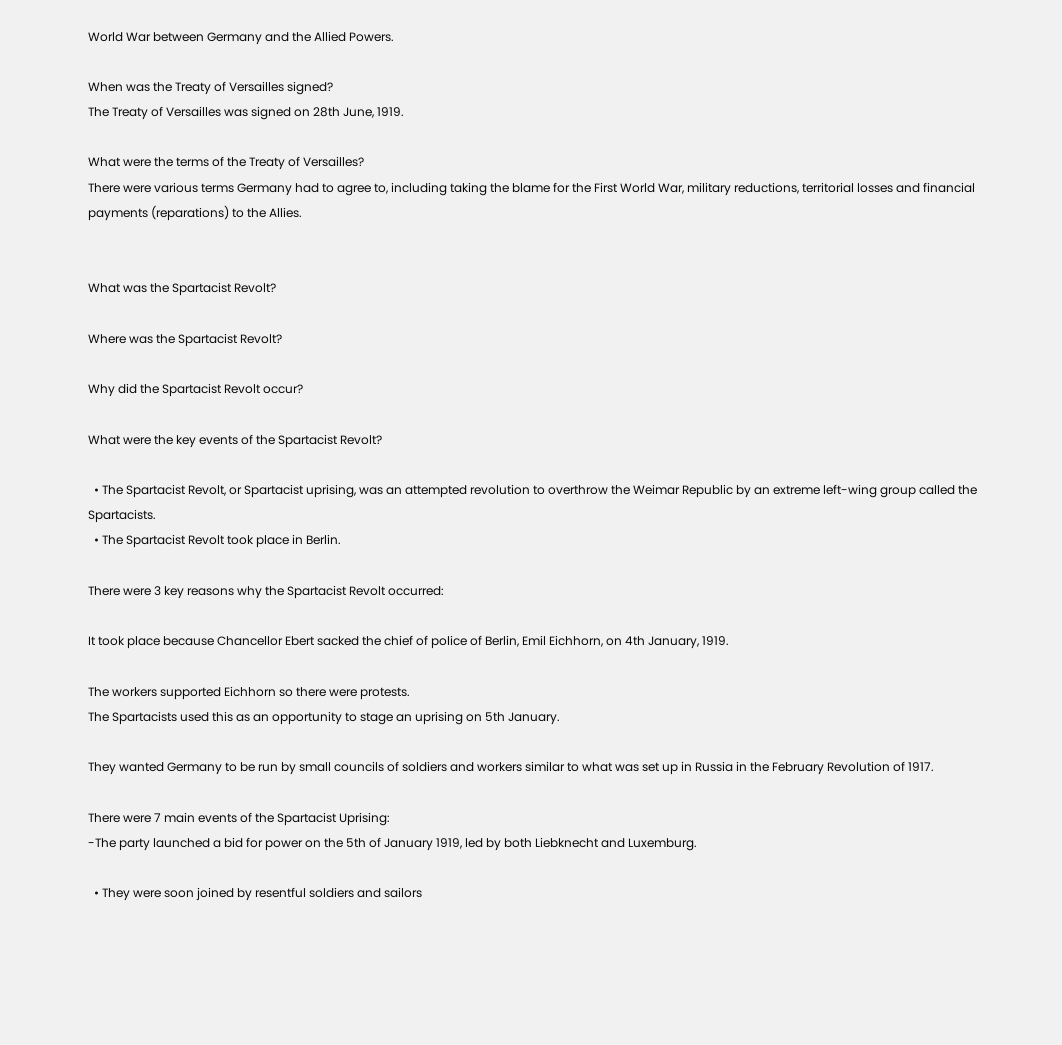World War between Germany and the Allied Powers.

When was the Treaty of Versailles signed?
The Treaty of Versailles was signed on 28th June, 1919.

What were the terms of the Treaty of Versailles?
There were various terms Germany had to agree to, including taking the blame for the First World War, military reductions, territorial losses and financial payments (reparations) to the Allies.


What was the Spartacist Revolt?

Where was the Spartacist Revolt?

Why did the Spartacist Revolt occur?

What were the key events of the Spartacist Revolt?

  • The Spartacist Revolt, or Spartacist uprising, was an attempted revolution to overthrow the Weimar Republic by an extreme left-wing group called the Spartacists.
  • The Spartacist Revolt took place in Berlin.

There were 3 key reasons why the Spartacist Revolt occurred:

It took place because Chancellor Ebert sacked the chief of police of Berlin, Emil Eichhorn, on 4th January, 1919.

The workers supported Eichhorn so there were protests.
The Spartacists used this as an opportunity to stage an uprising on 5th January.

They wanted Germany to be run by small councils of soldiers and workers similar to what was set up in Russia in the February Revolution of 1917.

There were 7 main events of the Spartacist Uprising:
-The party launched a bid for power on the 5th of January 1919, led by both Liebknecht and Luxemburg.

  • They were soon joined by resentful soldiers and sailors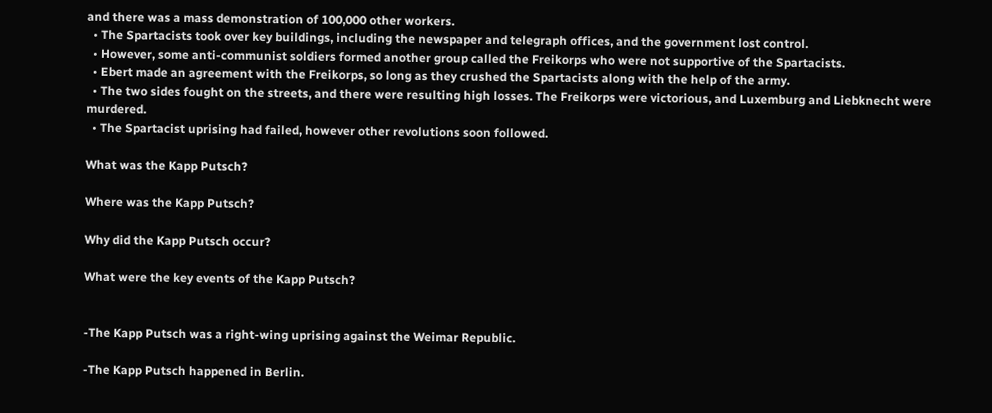and there was a mass demonstration of 100,000 other workers.
  • The Spartacists took over key buildings, including the newspaper and telegraph offices, and the government lost control.
  • However, some anti-communist soldiers formed another group called the Freikorps who were not supportive of the Spartacists.
  • Ebert made an agreement with the Freikorps, so long as they crushed the Spartacists along with the help of the army.
  • The two sides fought on the streets, and there were resulting high losses. The Freikorps were victorious, and Luxemburg and Liebknecht were murdered.
  • The Spartacist uprising had failed, however other revolutions soon followed.

What was the Kapp Putsch?

Where was the Kapp Putsch?

Why did the Kapp Putsch occur?

What were the key events of the Kapp Putsch?


-The Kapp Putsch was a right-wing uprising against the Weimar Republic.

-The Kapp Putsch happened in Berlin.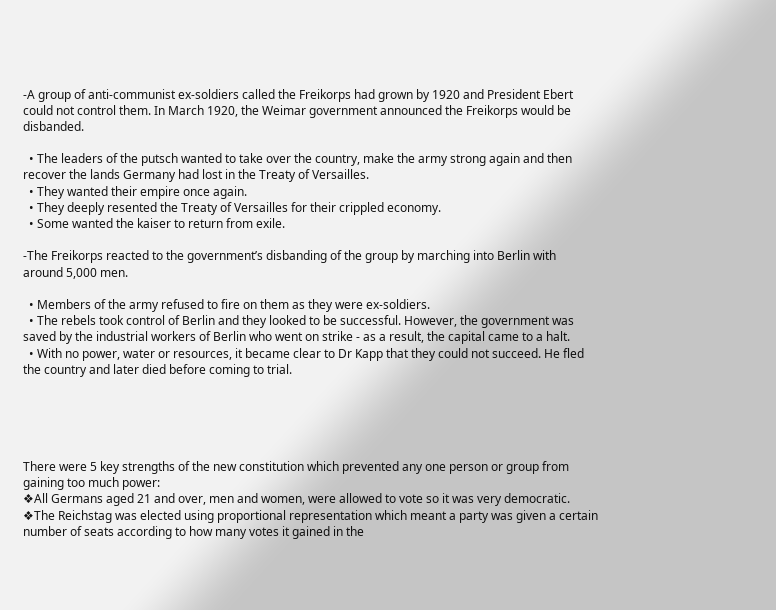-A group of anti-communist ex-soldiers called the Freikorps had grown by 1920 and President Ebert could not control them. In March 1920, the Weimar government announced the Freikorps would be disbanded.

  • The leaders of the putsch wanted to take over the country, make the army strong again and then recover the lands Germany had lost in the Treaty of Versailles.
  • They wanted their empire once again.
  • They deeply resented the Treaty of Versailles for their crippled economy.
  • Some wanted the kaiser to return from exile.

-The Freikorps reacted to the government’s disbanding of the group by marching into Berlin with around 5,000 men.

  • Members of the army refused to fire on them as they were ex-soldiers.
  • The rebels took control of Berlin and they looked to be successful. However, the government was saved by the industrial workers of Berlin who went on strike - as a result, the capital came to a halt.
  • With no power, water or resources, it became clear to Dr Kapp that they could not succeed. He fled the country and later died before coming to trial.





There were 5 key strengths of the new constitution which prevented any one person or group from gaining too much power:
❖All Germans aged 21 and over, men and women, were allowed to vote so it was very democratic.
❖The Reichstag was elected using proportional representation which meant a party was given a certain number of seats according to how many votes it gained in the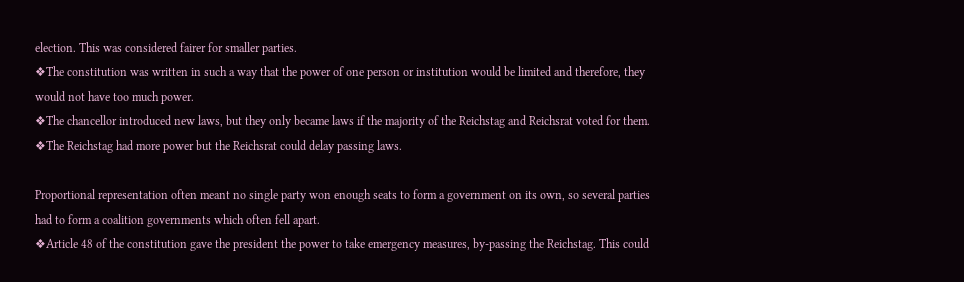election. This was considered fairer for smaller parties.
❖The constitution was written in such a way that the power of one person or institution would be limited and therefore, they would not have too much power.
❖The chancellor introduced new laws, but they only became laws if the majority of the Reichstag and Reichsrat voted for them.
❖The Reichstag had more power but the Reichsrat could delay passing laws.

Proportional representation often meant no single party won enough seats to form a government on its own, so several parties had to form a coalition governments which often fell apart.
❖Article 48 of the constitution gave the president the power to take emergency measures, by-passing the Reichstag. This could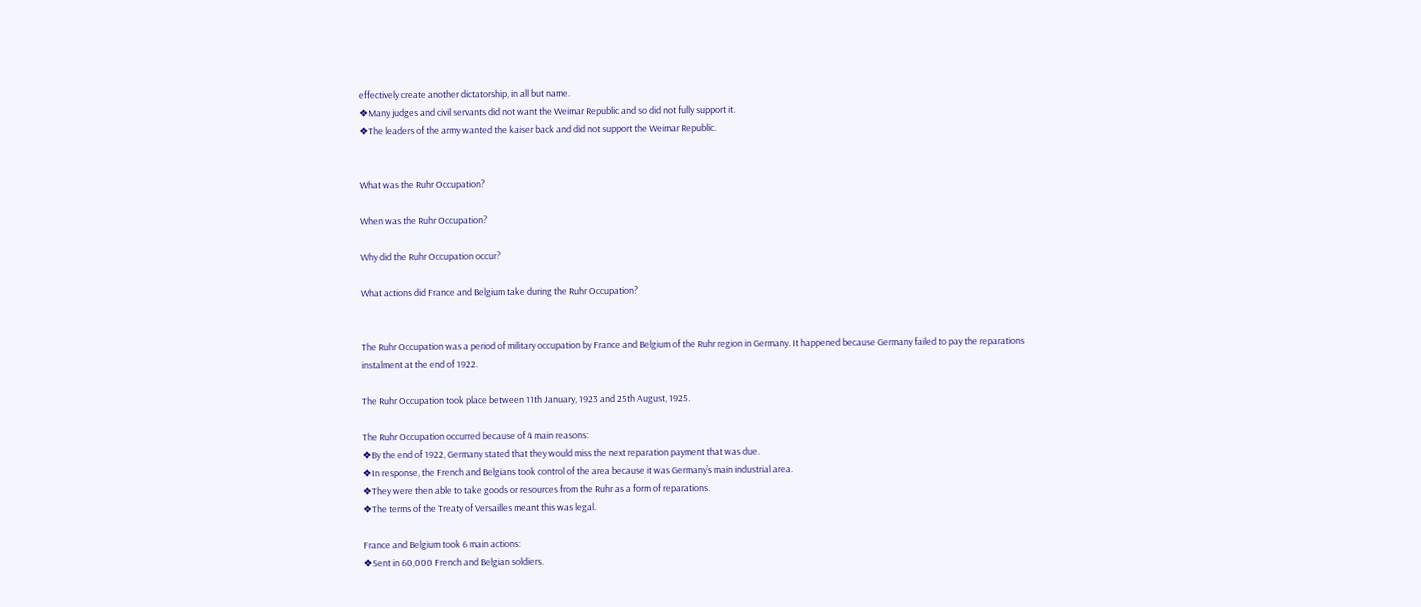effectively create another dictatorship, in all but name.
❖Many judges and civil servants did not want the Weimar Republic and so did not fully support it.
❖The leaders of the army wanted the kaiser back and did not support the Weimar Republic.


What was the Ruhr Occupation?

When was the Ruhr Occupation?

Why did the Ruhr Occupation occur?

What actions did France and Belgium take during the Ruhr Occupation?


The Ruhr Occupation was a period of military occupation by France and Belgium of the Ruhr region in Germany. It happened because Germany failed to pay the reparations instalment at the end of 1922.

The Ruhr Occupation took place between 11th January, 1923 and 25th August, 1925.

The Ruhr Occupation occurred because of 4 main reasons:
❖By the end of 1922, Germany stated that they would miss the next reparation payment that was due.
❖In response, the French and Belgians took control of the area because it was Germany’s main industrial area.
❖They were then able to take goods or resources from the Ruhr as a form of reparations.
❖The terms of the Treaty of Versailles meant this was legal.

France and Belgium took 6 main actions:
❖Sent in 60,000 French and Belgian soldiers.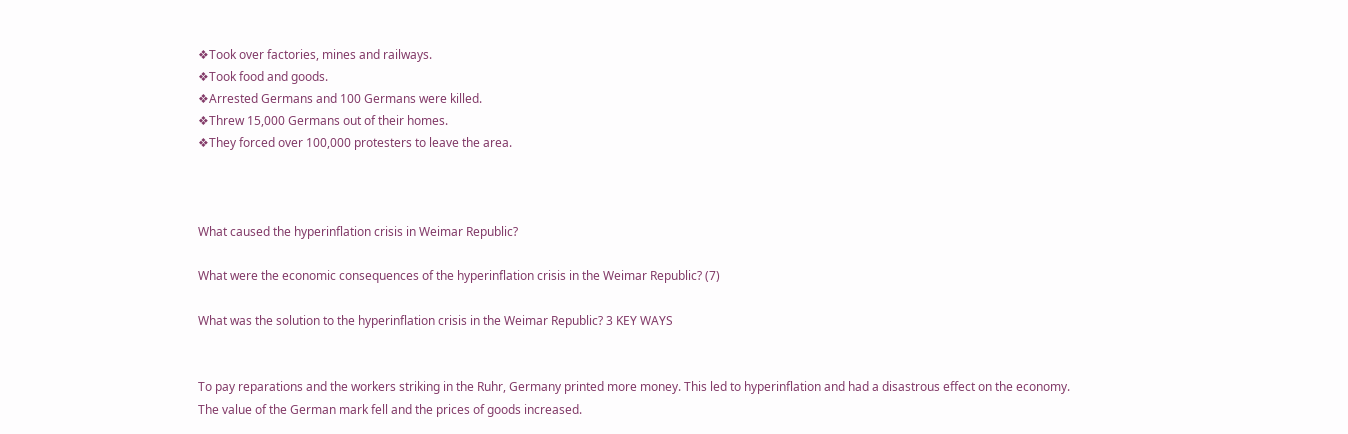❖Took over factories, mines and railways.
❖Took food and goods.
❖Arrested Germans and 100 Germans were killed.
❖Threw 15,000 Germans out of their homes.
❖They forced over 100,000 protesters to leave the area.



What caused the hyperinflation crisis in Weimar Republic?

What were the economic consequences of the hyperinflation crisis in the Weimar Republic? (7)

What was the solution to the hyperinflation crisis in the Weimar Republic? 3 KEY WAYS


To pay reparations and the workers striking in the Ruhr, Germany printed more money. This led to hyperinflation and had a disastrous effect on the economy. The value of the German mark fell and the prices of goods increased.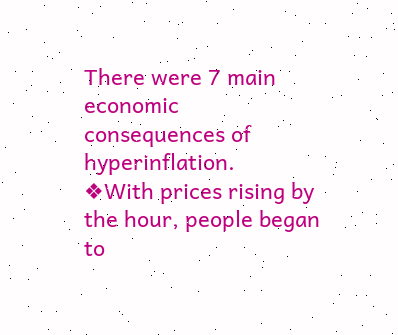There were 7 main economic consequences of hyperinflation.
❖With prices rising by the hour, people began to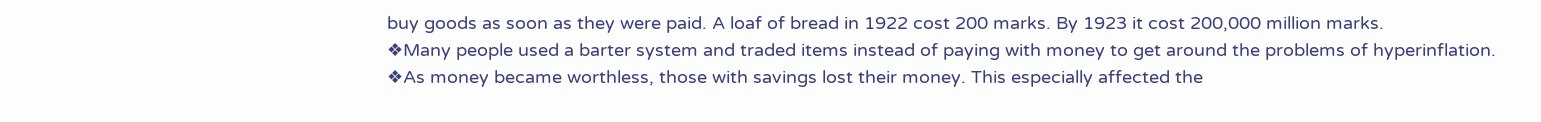buy goods as soon as they were paid. A loaf of bread in 1922 cost 200 marks. By 1923 it cost 200,000 million marks.
❖Many people used a barter system and traded items instead of paying with money to get around the problems of hyperinflation.
❖As money became worthless, those with savings lost their money. This especially affected the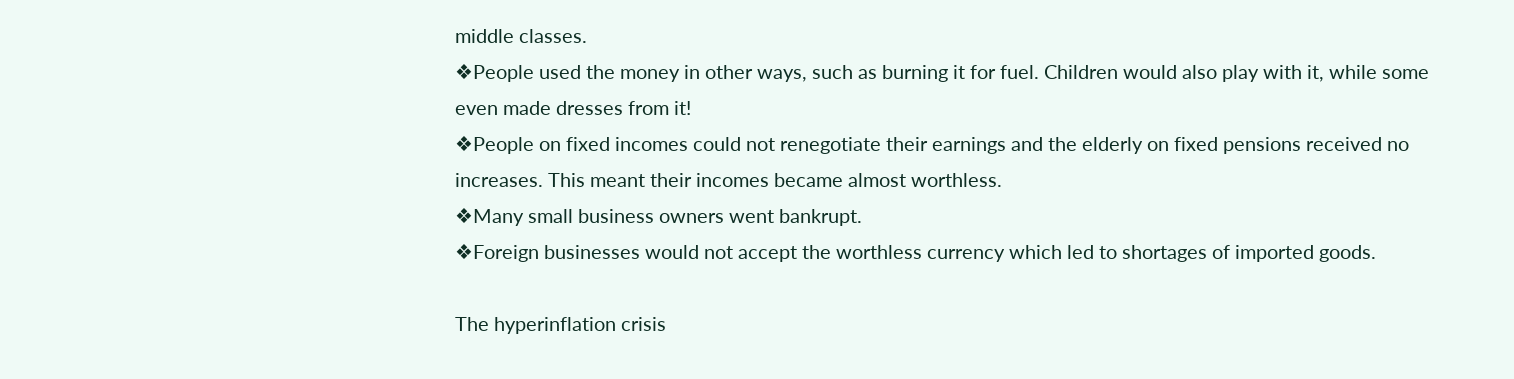middle classes.
❖People used the money in other ways, such as burning it for fuel. Children would also play with it, while some even made dresses from it!
❖People on fixed incomes could not renegotiate their earnings and the elderly on fixed pensions received no increases. This meant their incomes became almost worthless.
❖Many small business owners went bankrupt.
❖Foreign businesses would not accept the worthless currency which led to shortages of imported goods.

The hyperinflation crisis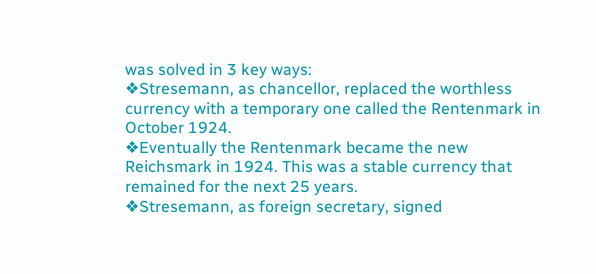was solved in 3 key ways:
❖Stresemann, as chancellor, replaced the worthless currency with a temporary one called the Rentenmark in October 1924.
❖Eventually the Rentenmark became the new Reichsmark in 1924. This was a stable currency that remained for the next 25 years.
❖Stresemann, as foreign secretary, signed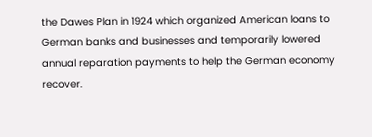the Dawes Plan in 1924 which organized American loans to German banks and businesses and temporarily lowered annual reparation payments to help the German economy recover.